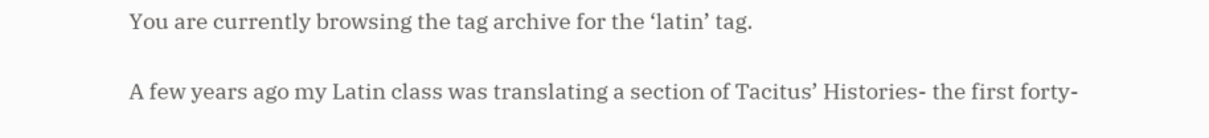You are currently browsing the tag archive for the ‘latin’ tag.

A few years ago my Latin class was translating a section of Tacitus’ Histories- the first forty-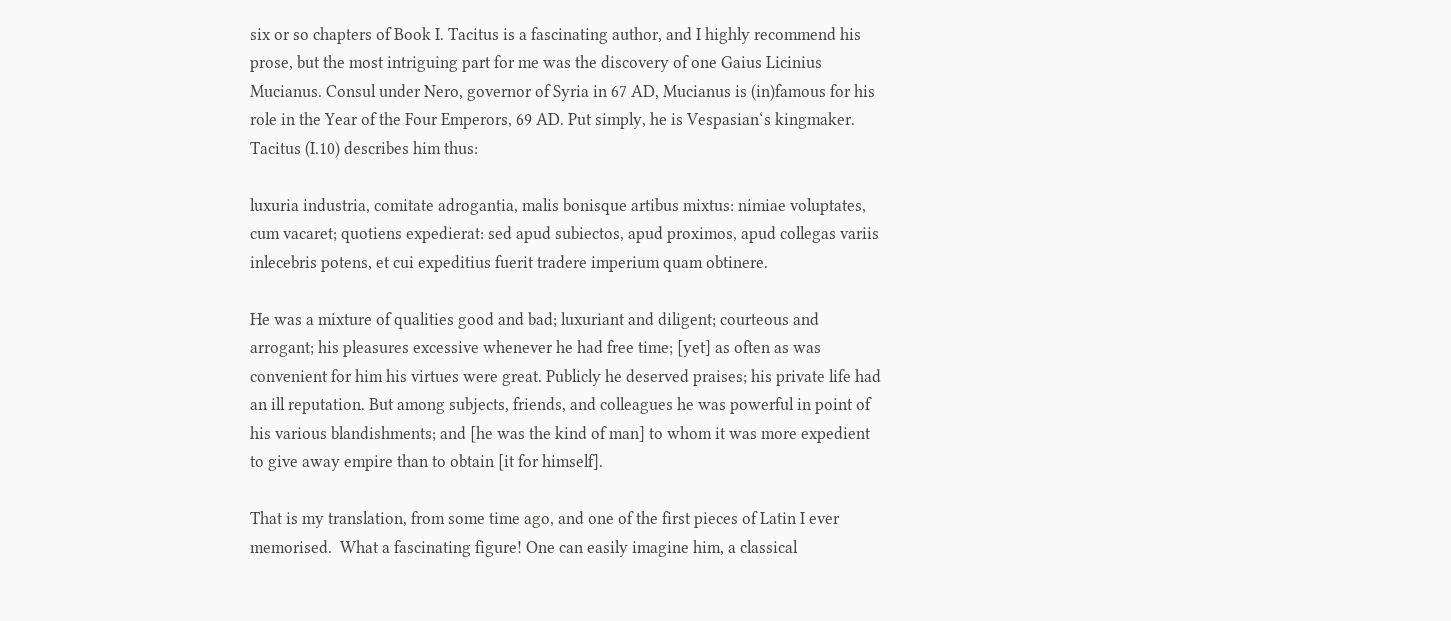six or so chapters of Book I. Tacitus is a fascinating author, and I highly recommend his prose, but the most intriguing part for me was the discovery of one Gaius Licinius Mucianus. Consul under Nero, governor of Syria in 67 AD, Mucianus is (in)famous for his role in the Year of the Four Emperors, 69 AD. Put simply, he is Vespasian‘s kingmaker. Tacitus (I.10) describes him thus:

luxuria industria, comitate adrogantia, malis bonisque artibus mixtus: nimiae voluptates, cum vacaret; quotiens expedierat: sed apud subiectos, apud proximos, apud collegas variis inlecebris potens, et cui expeditius fuerit tradere imperium quam obtinere.

He was a mixture of qualities good and bad; luxuriant and diligent; courteous and arrogant; his pleasures excessive whenever he had free time; [yet] as often as was convenient for him his virtues were great. Publicly he deserved praises; his private life had an ill reputation. But among subjects, friends, and colleagues he was powerful in point of his various blandishments; and [he was the kind of man] to whom it was more expedient to give away empire than to obtain [it for himself].

That is my translation, from some time ago, and one of the first pieces of Latin I ever memorised.  What a fascinating figure! One can easily imagine him, a classical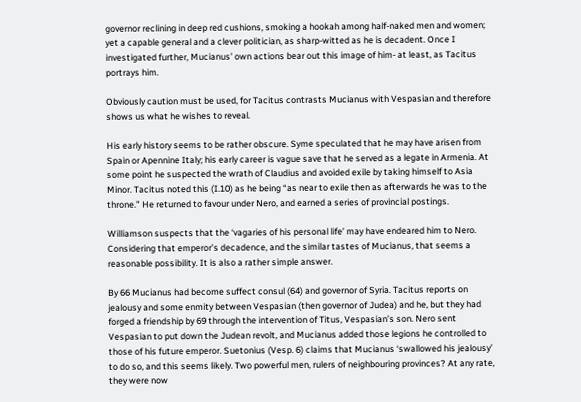governor reclining in deep red cushions, smoking a hookah among half-naked men and women; yet a capable general and a clever politician, as sharp-witted as he is decadent. Once I investigated further, Mucianus’ own actions bear out this image of him- at least, as Tacitus portrays him.

Obviously caution must be used, for Tacitus contrasts Mucianus with Vespasian and therefore shows us what he wishes to reveal.

His early history seems to be rather obscure. Syme speculated that he may have arisen from Spain or Apennine Italy; his early career is vague save that he served as a legate in Armenia. At some point he suspected the wrath of Claudius and avoided exile by taking himself to Asia Minor. Tacitus noted this (I.10) as he being “as near to exile then as afterwards he was to the throne.” He returned to favour under Nero, and earned a series of provincial postings.

Williamson suspects that the ‘vagaries of his personal life’ may have endeared him to Nero. Considering that emperor’s decadence, and the similar tastes of Mucianus, that seems a reasonable possibility. It is also a rather simple answer.

By 66 Mucianus had become suffect consul (64) and governor of Syria. Tacitus reports on jealousy and some enmity between Vespasian (then governor of Judea) and he, but they had forged a friendship by 69 through the intervention of Titus, Vespasian’s son. Nero sent Vespasian to put down the Judean revolt, and Mucianus added those legions he controlled to those of his future emperor. Suetonius (Vesp. 6) claims that Mucianus ‘swallowed his jealousy’ to do so, and this seems likely. Two powerful men, rulers of neighbouring provinces? At any rate, they were now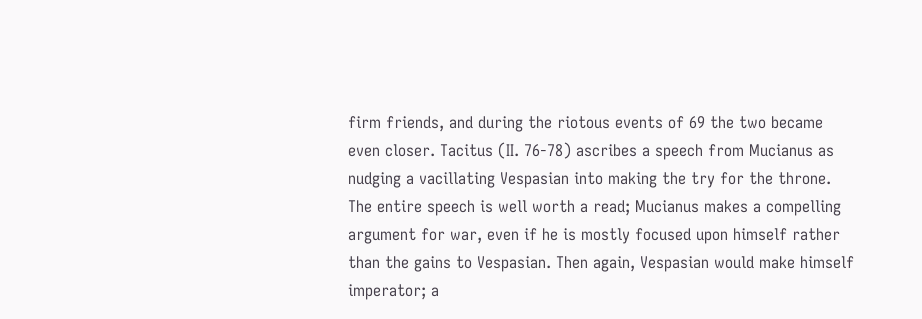firm friends, and during the riotous events of 69 the two became even closer. Tacitus (II. 76-78) ascribes a speech from Mucianus as nudging a vacillating Vespasian into making the try for the throne. The entire speech is well worth a read; Mucianus makes a compelling argument for war, even if he is mostly focused upon himself rather than the gains to Vespasian. Then again, Vespasian would make himself imperator; a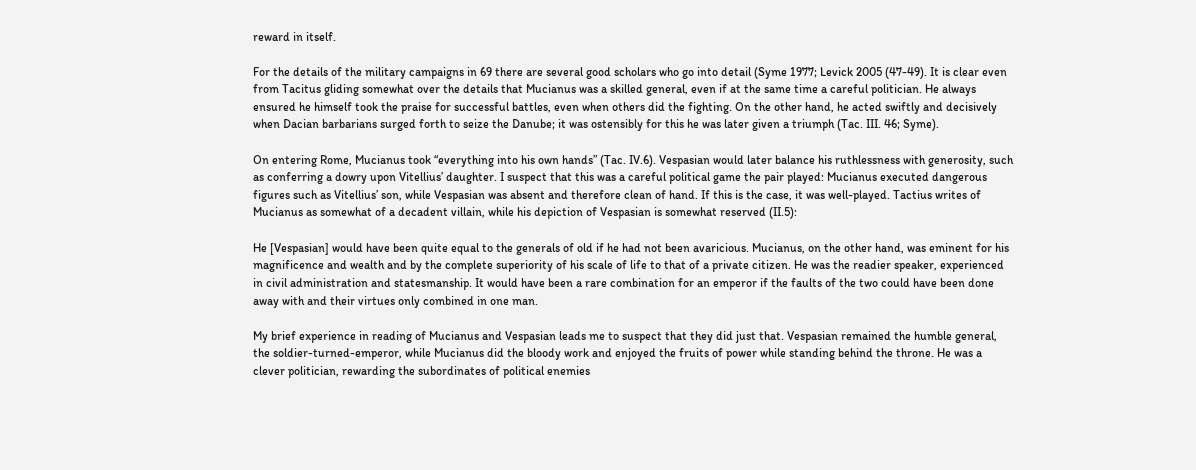reward in itself.

For the details of the military campaigns in 69 there are several good scholars who go into detail (Syme 1977; Levick 2005 (47-49). It is clear even from Tacitus gliding somewhat over the details that Mucianus was a skilled general, even if at the same time a careful politician. He always ensured he himself took the praise for successful battles, even when others did the fighting. On the other hand, he acted swiftly and decisively when Dacian barbarians surged forth to seize the Danube; it was ostensibly for this he was later given a triumph (Tac. III. 46; Syme).

On entering Rome, Mucianus took “everything into his own hands” (Tac. IV.6). Vespasian would later balance his ruthlessness with generosity, such as conferring a dowry upon Vitellius’ daughter. I suspect that this was a careful political game the pair played: Mucianus executed dangerous figures such as Vitellius’ son, while Vespasian was absent and therefore clean of hand. If this is the case, it was well-played. Tactius writes of Mucianus as somewhat of a decadent villain, while his depiction of Vespasian is somewhat reserved (II.5):

He [Vespasian] would have been quite equal to the generals of old if he had not been avaricious. Mucianus, on the other hand, was eminent for his magnificence and wealth and by the complete superiority of his scale of life to that of a private citizen. He was the readier speaker, experienced in civil administration and statesmanship. It would have been a rare combination for an emperor if the faults of the two could have been done away with and their virtues only combined in one man.

My brief experience in reading of Mucianus and Vespasian leads me to suspect that they did just that. Vespasian remained the humble general, the soldier-turned-emperor, while Mucianus did the bloody work and enjoyed the fruits of power while standing behind the throne. He was a clever politician, rewarding the subordinates of political enemies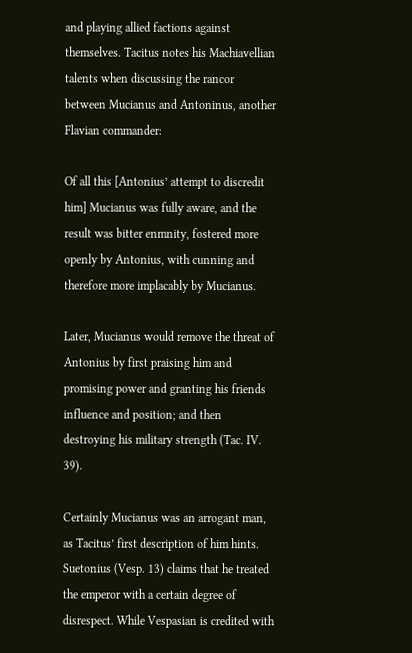and playing allied factions against themselves. Tacitus notes his Machiavellian talents when discussing the rancor between Mucianus and Antoninus, another Flavian commander:

Of all this [Antonius’ attempt to discredit him] Mucianus was fully aware, and the result was bitter enmnity, fostered more openly by Antonius, with cunning and therefore more implacably by Mucianus.

Later, Mucianus would remove the threat of Antonius by first praising him and promising power and granting his friends influence and position; and then destroying his military strength (Tac. IV. 39).

Certainly Mucianus was an arrogant man, as Tacitus’ first description of him hints. Suetonius (Vesp. 13) claims that he treated the emperor with a certain degree of disrespect. While Vespasian is credited with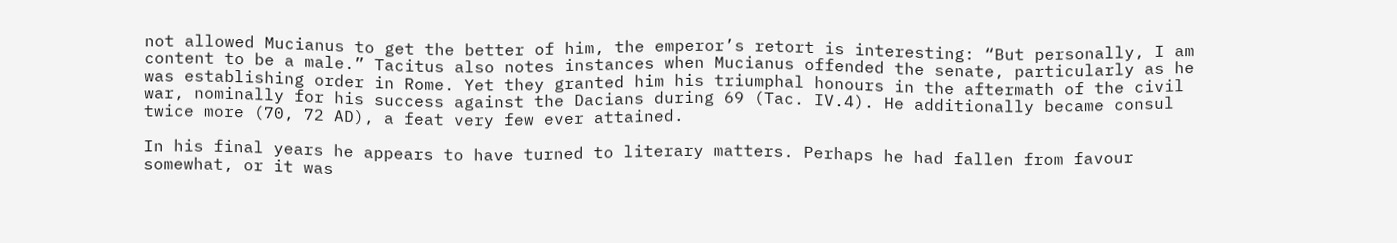not allowed Mucianus to get the better of him, the emperor’s retort is interesting: “But personally, I am content to be a male.” Tacitus also notes instances when Mucianus offended the senate, particularly as he was establishing order in Rome. Yet they granted him his triumphal honours in the aftermath of the civil war, nominally for his success against the Dacians during 69 (Tac. IV.4). He additionally became consul twice more (70, 72 AD), a feat very few ever attained.

In his final years he appears to have turned to literary matters. Perhaps he had fallen from favour somewhat, or it was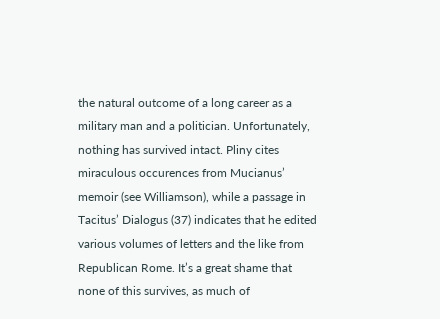the natural outcome of a long career as a military man and a politician. Unfortunately, nothing has survived intact. Pliny cites miraculous occurences from Mucianus’ memoir (see Williamson), while a passage in Tacitus’ Dialogus (37) indicates that he edited various volumes of letters and the like from Republican Rome. It’s a great shame that none of this survives, as much of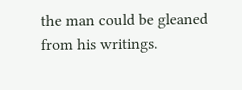the man could be gleaned from his writings.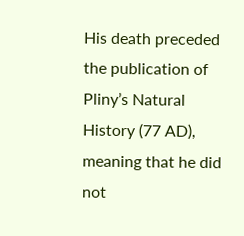His death preceded the publication of Pliny’s Natural History (77 AD), meaning that he did not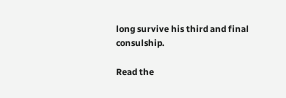long survive his third and final consulship.

Read the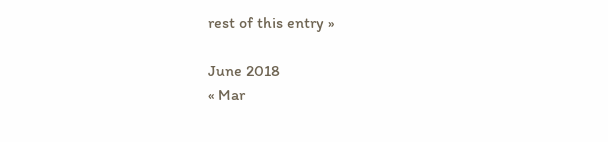rest of this entry »

June 2018
« Mar